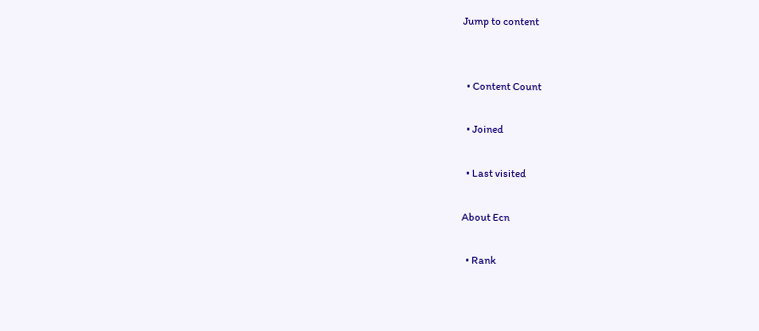Jump to content


  • Content Count

  • Joined

  • Last visited

About Ecn

  • Rank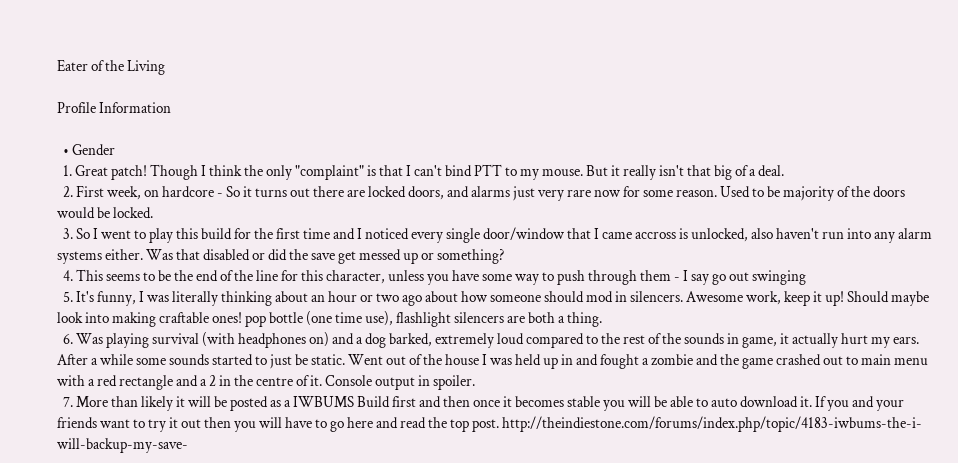Eater of the Living

Profile Information

  • Gender
  1. Great patch! Though I think the only "complaint" is that I can't bind PTT to my mouse. But it really isn't that big of a deal.
  2. First week, on hardcore - So it turns out there are locked doors, and alarms just very rare now for some reason. Used to be majority of the doors would be locked.
  3. So I went to play this build for the first time and I noticed every single door/window that I came accross is unlocked, also haven't run into any alarm systems either. Was that disabled or did the save get messed up or something?
  4. This seems to be the end of the line for this character, unless you have some way to push through them - I say go out swinging
  5. It's funny, I was literally thinking about an hour or two ago about how someone should mod in silencers. Awesome work, keep it up! Should maybe look into making craftable ones! pop bottle (one time use), flashlight silencers are both a thing.
  6. Was playing survival (with headphones on) and a dog barked, extremely loud compared to the rest of the sounds in game, it actually hurt my ears. After a while some sounds started to just be static. Went out of the house I was held up in and fought a zombie and the game crashed out to main menu with a red rectangle and a 2 in the centre of it. Console output in spoiler.
  7. More than likely it will be posted as a IWBUMS Build first and then once it becomes stable you will be able to auto download it. If you and your friends want to try it out then you will have to go here and read the top post. http://theindiestone.com/forums/index.php/topic/4183-iwbums-the-i-will-backup-my-save-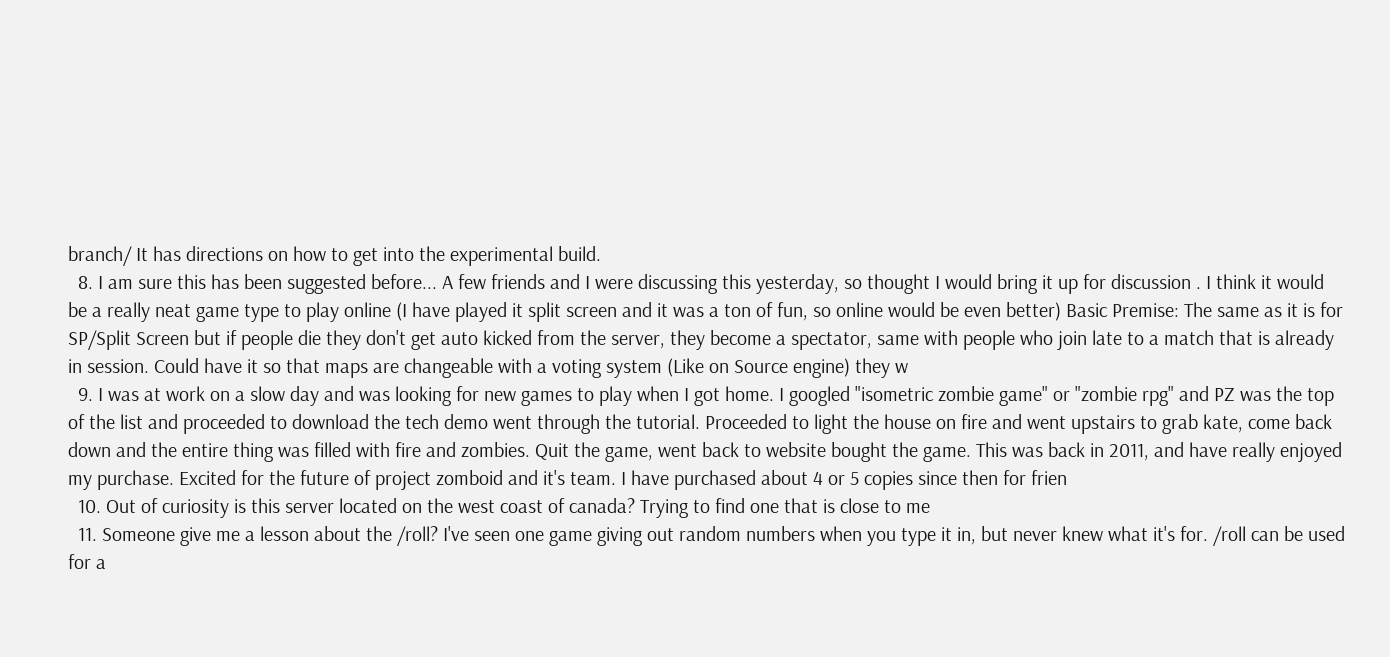branch/ It has directions on how to get into the experimental build.
  8. I am sure this has been suggested before... A few friends and I were discussing this yesterday, so thought I would bring it up for discussion . I think it would be a really neat game type to play online (I have played it split screen and it was a ton of fun, so online would be even better) Basic Premise: The same as it is for SP/Split Screen but if people die they don't get auto kicked from the server, they become a spectator, same with people who join late to a match that is already in session. Could have it so that maps are changeable with a voting system (Like on Source engine) they w
  9. I was at work on a slow day and was looking for new games to play when I got home. I googled "isometric zombie game" or "zombie rpg" and PZ was the top of the list and proceeded to download the tech demo went through the tutorial. Proceeded to light the house on fire and went upstairs to grab kate, come back down and the entire thing was filled with fire and zombies. Quit the game, went back to website bought the game. This was back in 2011, and have really enjoyed my purchase. Excited for the future of project zomboid and it's team. I have purchased about 4 or 5 copies since then for frien
  10. Out of curiosity is this server located on the west coast of canada? Trying to find one that is close to me
  11. Someone give me a lesson about the /roll? I've seen one game giving out random numbers when you type it in, but never knew what it's for. /roll can be used for a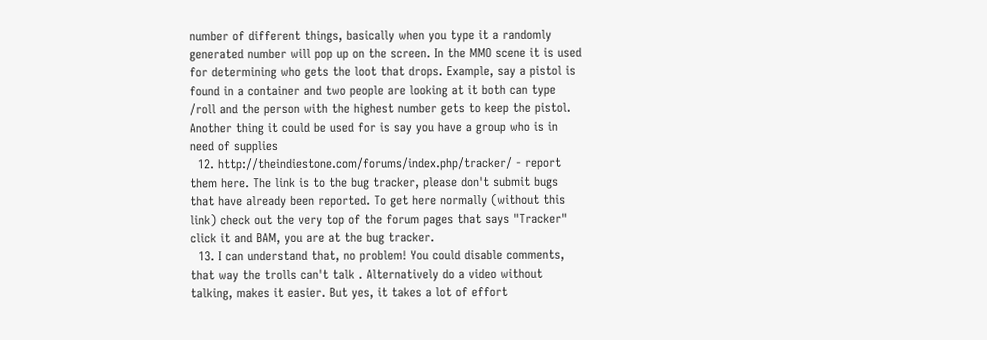number of different things, basically when you type it a randomly generated number will pop up on the screen. In the MMO scene it is used for determining who gets the loot that drops. Example, say a pistol is found in a container and two people are looking at it both can type /roll and the person with the highest number gets to keep the pistol. Another thing it could be used for is say you have a group who is in need of supplies
  12. http://theindiestone.com/forums/index.php/tracker/ - report them here. The link is to the bug tracker, please don't submit bugs that have already been reported. To get here normally (without this link) check out the very top of the forum pages that says "Tracker" click it and BAM, you are at the bug tracker.
  13. I can understand that, no problem! You could disable comments, that way the trolls can't talk . Alternatively do a video without talking, makes it easier. But yes, it takes a lot of effort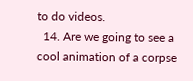to do videos.
  14. Are we going to see a cool animation of a corpse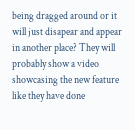being dragged around or it will just disapear and appear in another place? They will probably show a video showcasing the new feature like they have done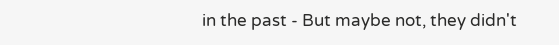in the past - But maybe not, they didn't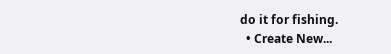do it for fishing.
  • Create New...